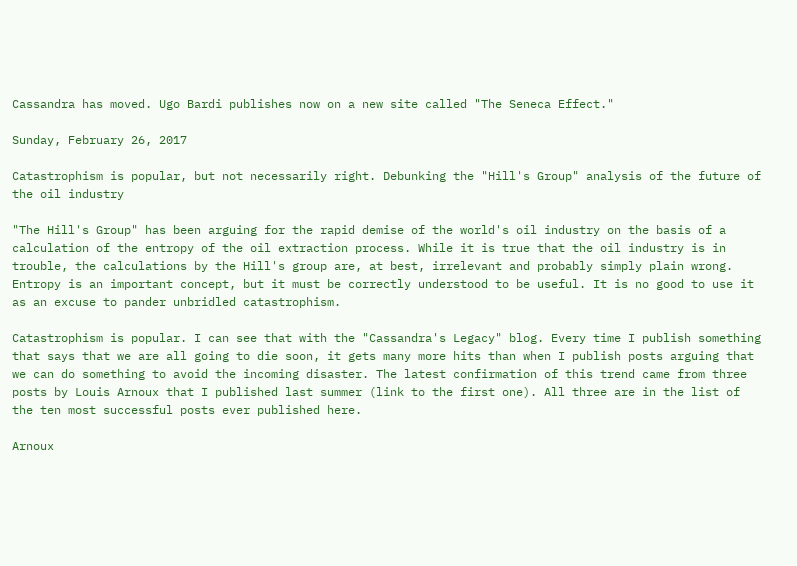Cassandra has moved. Ugo Bardi publishes now on a new site called "The Seneca Effect."

Sunday, February 26, 2017

Catastrophism is popular, but not necessarily right. Debunking the "Hill's Group" analysis of the future of the oil industry

"The Hill's Group" has been arguing for the rapid demise of the world's oil industry on the basis of a calculation of the entropy of the oil extraction process. While it is true that the oil industry is in trouble, the calculations by the Hill's group are, at best, irrelevant and probably simply plain wrong. Entropy is an important concept, but it must be correctly understood to be useful. It is no good to use it as an excuse to pander unbridled catastrophism.

Catastrophism is popular. I can see that with the "Cassandra's Legacy" blog. Every time I publish something that says that we are all going to die soon, it gets many more hits than when I publish posts arguing that we can do something to avoid the incoming disaster. The latest confirmation of this trend came from three posts by Louis Arnoux that I published last summer (link to the first one). All three are in the list of the ten most successful posts ever published here.

Arnoux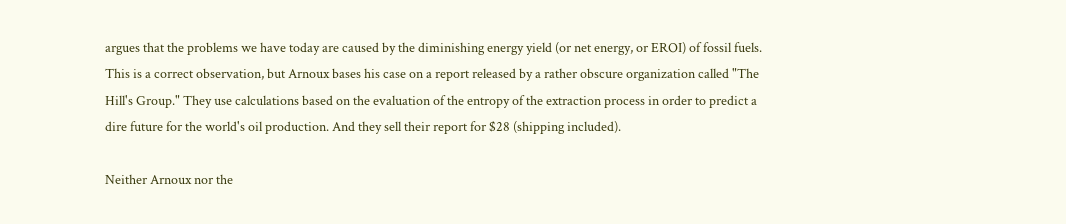argues that the problems we have today are caused by the diminishing energy yield (or net energy, or EROI) of fossil fuels. This is a correct observation, but Arnoux bases his case on a report released by a rather obscure organization called "The Hill's Group." They use calculations based on the evaluation of the entropy of the extraction process in order to predict a dire future for the world's oil production. And they sell their report for $28 (shipping included).

Neither Arnoux nor the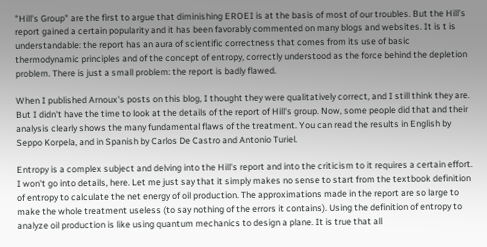"Hill's Group" are the first to argue that diminishing EROEI is at the basis of most of our troubles. But the Hill's report gained a certain popularity and it has been favorably commented on many blogs and websites. It is t is understandable: the report has an aura of scientific correctness that comes from its use of basic thermodynamic principles and of the concept of entropy, correctly understood as the force behind the depletion problem. There is just a small problem: the report is badly flawed.

When I published Arnoux's posts on this blog, I thought they were qualitatively correct, and I still think they are. But I didn't have the time to look at the details of the report of Hill's group. Now, some people did that and their analysis clearly shows the many fundamental flaws of the treatment. You can read the results in English by Seppo Korpela, and in Spanish by Carlos De Castro and Antonio Turiel.

Entropy is a complex subject and delving into the Hill's report and into the criticism to it requires a certain effort. I won't go into details, here. Let me just say that it simply makes no sense to start from the textbook definition of entropy to calculate the net energy of oil production. The approximations made in the report are so large to make the whole treatment useless (to say nothing of the errors it contains). Using the definition of entropy to analyze oil production is like using quantum mechanics to design a plane. It is true that all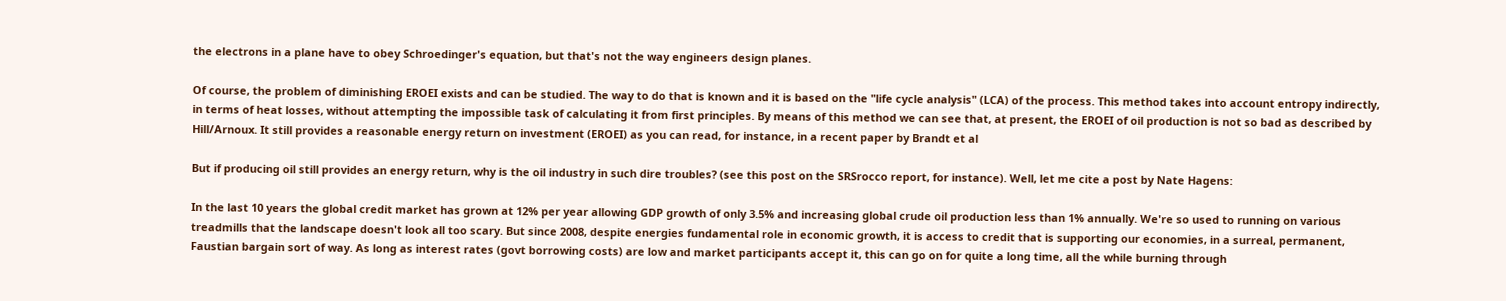the electrons in a plane have to obey Schroedinger's equation, but that's not the way engineers design planes.

Of course, the problem of diminishing EROEI exists and can be studied. The way to do that is known and it is based on the "life cycle analysis" (LCA) of the process. This method takes into account entropy indirectly, in terms of heat losses, without attempting the impossible task of calculating it from first principles. By means of this method we can see that, at present, the EROEI of oil production is not so bad as described by Hill/Arnoux. It still provides a reasonable energy return on investment (EROEI) as you can read, for instance, in a recent paper by Brandt et al

But if producing oil still provides an energy return, why is the oil industry in such dire troubles? (see this post on the SRSrocco report, for instance). Well, let me cite a post by Nate Hagens:

In the last 10 years the global credit market has grown at 12% per year allowing GDP growth of only 3.5% and increasing global crude oil production less than 1% annually. We're so used to running on various treadmills that the landscape doesn't look all too scary. But since 2008, despite energies fundamental role in economic growth, it is access to credit that is supporting our economies, in a surreal, permanent, Faustian bargain sort of way. As long as interest rates (govt borrowing costs) are low and market participants accept it, this can go on for quite a long time, all the while burning through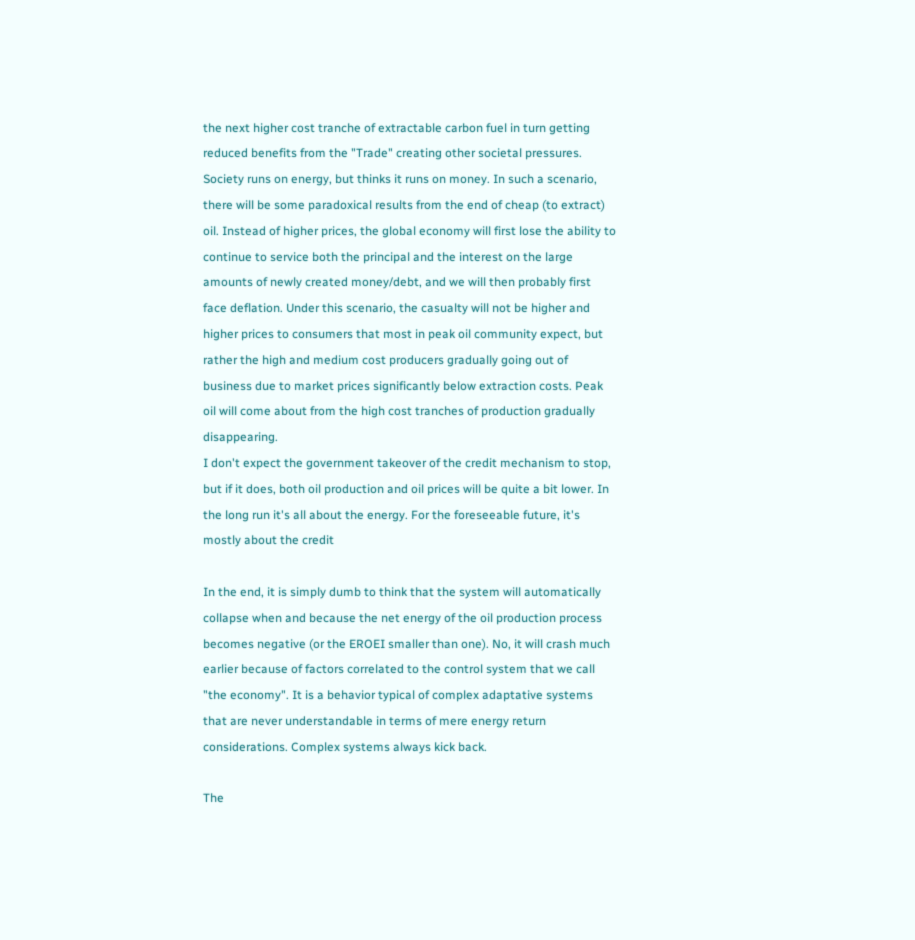the next higher cost tranche of extractable carbon fuel in turn getting reduced benefits from the "Trade" creating other societal pressures.
Society runs on energy, but thinks it runs on money. In such a scenario, there will be some paradoxical results from the end of cheap (to extract) oil. Instead of higher prices, the global economy will first lose the ability to continue to service both the principal and the interest on the large amounts of newly created money/debt, and we will then probably first face deflation. Under this scenario, the casualty will not be higher and higher prices to consumers that most in peak oil community expect, but rather the high and medium cost producers gradually going out of business due to market prices significantly below extraction costs. Peak oil will come about from the high cost tranches of production gradually disappearing.
I don't expect the government takeover of the credit mechanism to stop, but if it does, both oil production and oil prices will be quite a bit lower. In the long run it's all about the energy. For the foreseeable future, it's mostly about the credit

In the end, it is simply dumb to think that the system will automatically collapse when and because the net energy of the oil production process becomes negative (or the EROEI smaller than one). No, it will crash much earlier because of factors correlated to the control system that we call "the economy". It is a behavior typical of complex adaptative systems that are never understandable in terms of mere energy return considerations. Complex systems always kick back.

The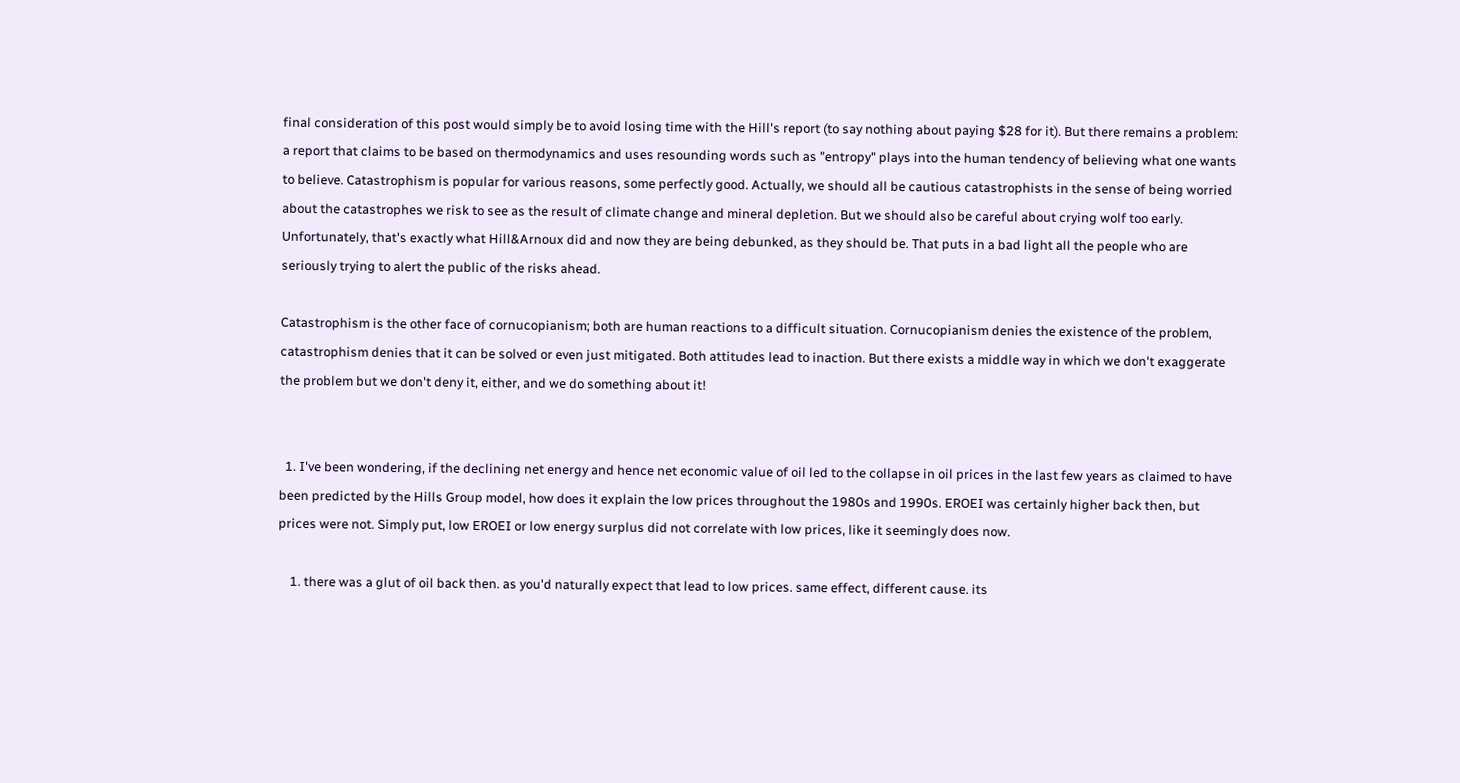final consideration of this post would simply be to avoid losing time with the Hill's report (to say nothing about paying $28 for it). But there remains a problem: a report that claims to be based on thermodynamics and uses resounding words such as "entropy" plays into the human tendency of believing what one wants to believe. Catastrophism is popular for various reasons, some perfectly good. Actually, we should all be cautious catastrophists in the sense of being worried about the catastrophes we risk to see as the result of climate change and mineral depletion. But we should also be careful about crying wolf too early. Unfortunately, that's exactly what Hill&Arnoux did and now they are being debunked, as they should be. That puts in a bad light all the people who are seriously trying to alert the public of the risks ahead.

Catastrophism is the other face of cornucopianism; both are human reactions to a difficult situation. Cornucopianism denies the existence of the problem, catastrophism denies that it can be solved or even just mitigated. Both attitudes lead to inaction. But there exists a middle way in which we don't exaggerate the problem but we don't deny it, either, and we do something about it!


  1. I've been wondering, if the declining net energy and hence net economic value of oil led to the collapse in oil prices in the last few years as claimed to have been predicted by the Hills Group model, how does it explain the low prices throughout the 1980s and 1990s. EROEI was certainly higher back then, but prices were not. Simply put, low EROEI or low energy surplus did not correlate with low prices, like it seemingly does now.

    1. there was a glut of oil back then. as you'd naturally expect that lead to low prices. same effect, different cause. its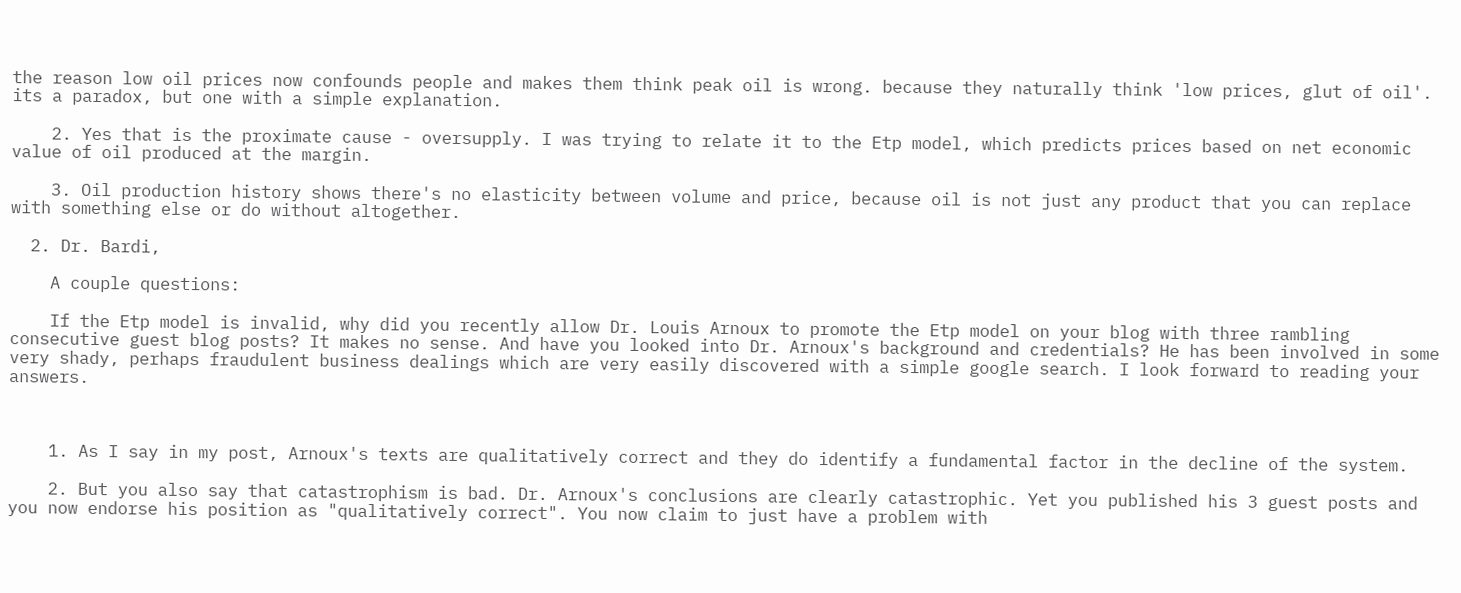the reason low oil prices now confounds people and makes them think peak oil is wrong. because they naturally think 'low prices, glut of oil'. its a paradox, but one with a simple explanation.

    2. Yes that is the proximate cause - oversupply. I was trying to relate it to the Etp model, which predicts prices based on net economic value of oil produced at the margin.

    3. Oil production history shows there's no elasticity between volume and price, because oil is not just any product that you can replace with something else or do without altogether.

  2. Dr. Bardi,

    A couple questions:

    If the Etp model is invalid, why did you recently allow Dr. Louis Arnoux to promote the Etp model on your blog with three rambling consecutive guest blog posts? It makes no sense. And have you looked into Dr. Arnoux's background and credentials? He has been involved in some very shady, perhaps fraudulent business dealings which are very easily discovered with a simple google search. I look forward to reading your answers.



    1. As I say in my post, Arnoux's texts are qualitatively correct and they do identify a fundamental factor in the decline of the system.

    2. But you also say that catastrophism is bad. Dr. Arnoux's conclusions are clearly catastrophic. Yet you published his 3 guest posts and you now endorse his position as "qualitatively correct". You now claim to just have a problem with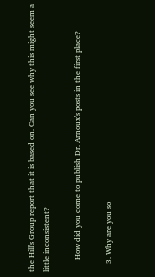the Hill's Group report that it is based on. Can you see why this might seem a little inconsistent?

      How did you come to publish Dr. Arnoux's posts in the first place?

    3. Why are you so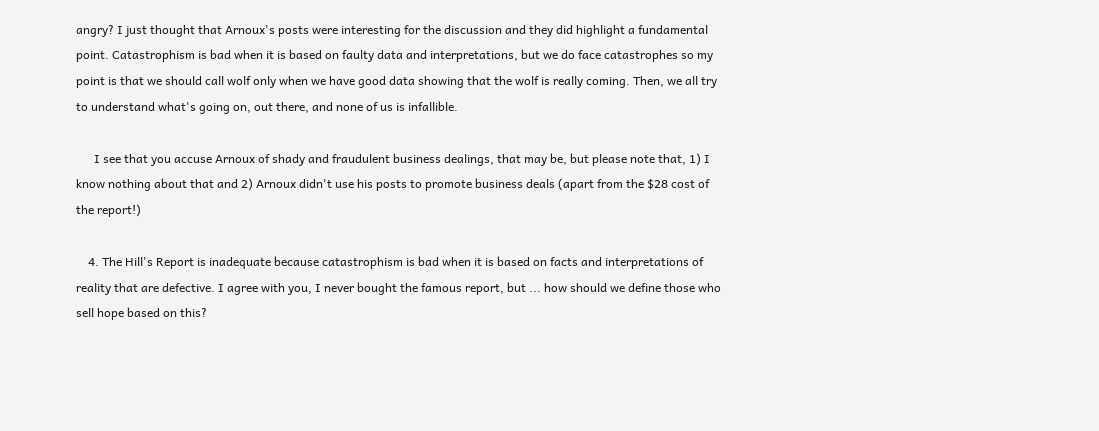angry? I just thought that Arnoux's posts were interesting for the discussion and they did highlight a fundamental point. Catastrophism is bad when it is based on faulty data and interpretations, but we do face catastrophes so my point is that we should call wolf only when we have good data showing that the wolf is really coming. Then, we all try to understand what's going on, out there, and none of us is infallible.

      I see that you accuse Arnoux of shady and fraudulent business dealings, that may be, but please note that, 1) I know nothing about that and 2) Arnoux didn't use his posts to promote business deals (apart from the $28 cost of the report!)

    4. The Hill's Report is inadequate because catastrophism is bad when it is based on facts and interpretations of reality that are defective. I agree with you, I never bought the famous report, but ... how should we define those who sell hope based on this?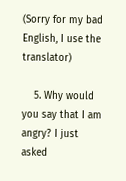(Sorry for my bad English, I use the translator)

    5. Why would you say that I am angry? I just asked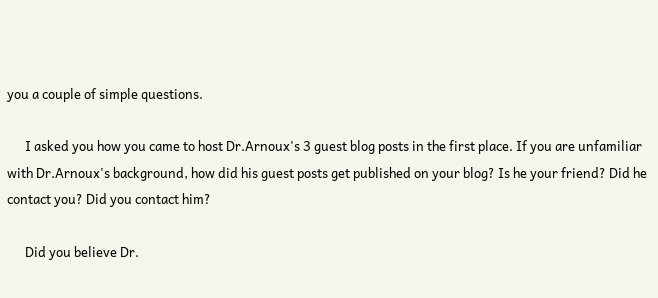you a couple of simple questions.

      I asked you how you came to host Dr.Arnoux's 3 guest blog posts in the first place. If you are unfamiliar with Dr.Arnoux's background, how did his guest posts get published on your blog? Is he your friend? Did he contact you? Did you contact him?

      Did you believe Dr.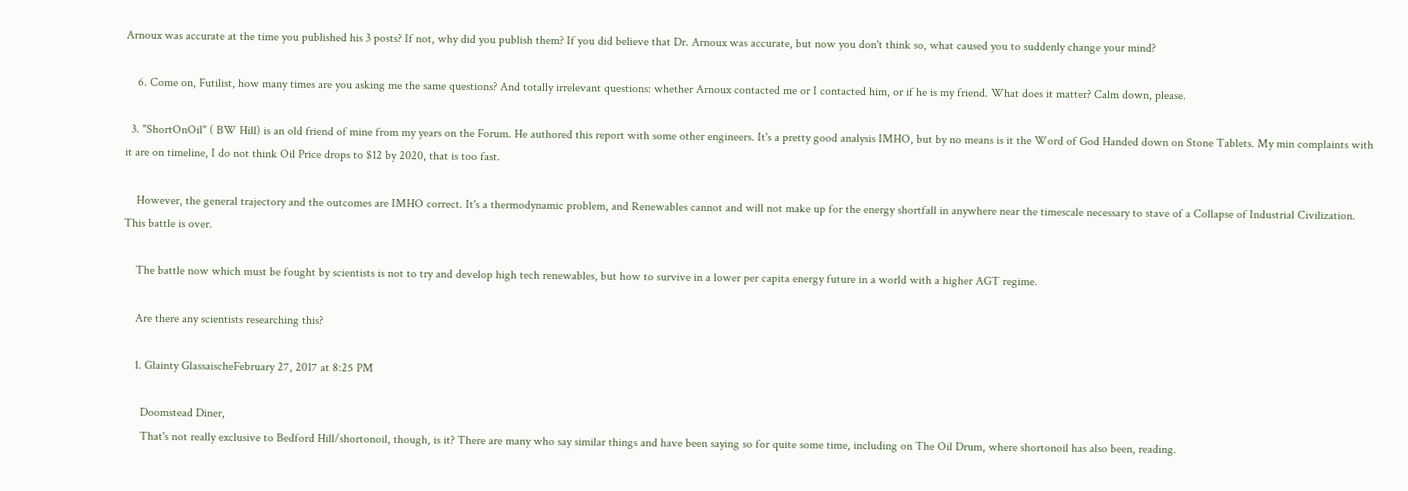Arnoux was accurate at the time you published his 3 posts? If not, why did you publish them? If you did believe that Dr. Arnoux was accurate, but now you don't think so, what caused you to suddenly change your mind?

    6. Come on, Futilist, how many times are you asking me the same questions? And totally irrelevant questions: whether Arnoux contacted me or I contacted him, or if he is my friend. What does it matter? Calm down, please.

  3. "ShortOnOil" ( BW Hill) is an old friend of mine from my years on the Forum. He authored this report with some other engineers. It's a pretty good analysis IMHO, but by no means is it the Word of God Handed down on Stone Tablets. My min complaints with it are on timeline, I do not think Oil Price drops to $12 by 2020, that is too fast.

    However, the general trajectory and the outcomes are IMHO correct. It's a thermodynamic problem, and Renewables cannot and will not make up for the energy shortfall in anywhere near the timescale necessary to stave of a Collapse of Industrial Civilization. This battle is over.

    The battle now which must be fought by scientists is not to try and develop high tech renewables, but how to survive in a lower per capita energy future in a world with a higher AGT regime.

    Are there any scientists researching this?

    1. Glainty GlassaischeFebruary 27, 2017 at 8:25 PM

      Doomstead Diner,
      That's not really exclusive to Bedford Hill/shortonoil, though, is it? There are many who say similar things and have been saying so for quite some time, including on The Oil Drum, where shortonoil has also been, reading.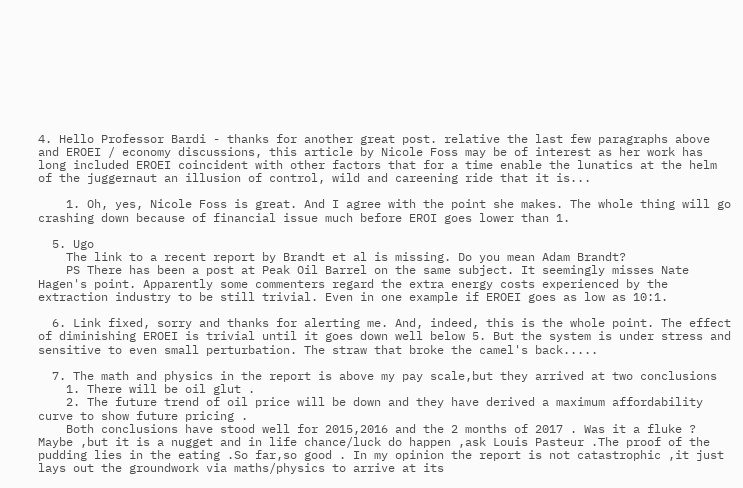4. Hello Professor Bardi - thanks for another great post. relative the last few paragraphs above and EROEI / economy discussions, this article by Nicole Foss may be of interest as her work has long included EROEI coincident with other factors that for a time enable the lunatics at the helm of the juggernaut an illusion of control, wild and careening ride that it is...

    1. Oh, yes, Nicole Foss is great. And I agree with the point she makes. The whole thing will go crashing down because of financial issue much before EROI goes lower than 1.

  5. Ugo
    The link to a recent report by Brandt et al is missing. Do you mean Adam Brandt?
    PS There has been a post at Peak Oil Barrel on the same subject. It seemingly misses Nate Hagen's point. Apparently some commenters regard the extra energy costs experienced by the extraction industry to be still trivial. Even in one example if EROEI goes as low as 10:1.

  6. Link fixed, sorry and thanks for alerting me. And, indeed, this is the whole point. The effect of diminishing EROEI is trivial until it goes down well below 5. But the system is under stress and sensitive to even small perturbation. The straw that broke the camel's back.....

  7. The math and physics in the report is above my pay scale,but they arrived at two conclusions
    1. There will be oil glut .
    2. The future trend of oil price will be down and they have derived a maximum affordability curve to show future pricing .
    Both conclusions have stood well for 2015,2016 and the 2 months of 2017 . Was it a fluke ? Maybe ,but it is a nugget and in life chance/luck do happen ,ask Louis Pasteur .The proof of the pudding lies in the eating .So far,so good . In my opinion the report is not catastrophic ,it just lays out the groundwork via maths/physics to arrive at its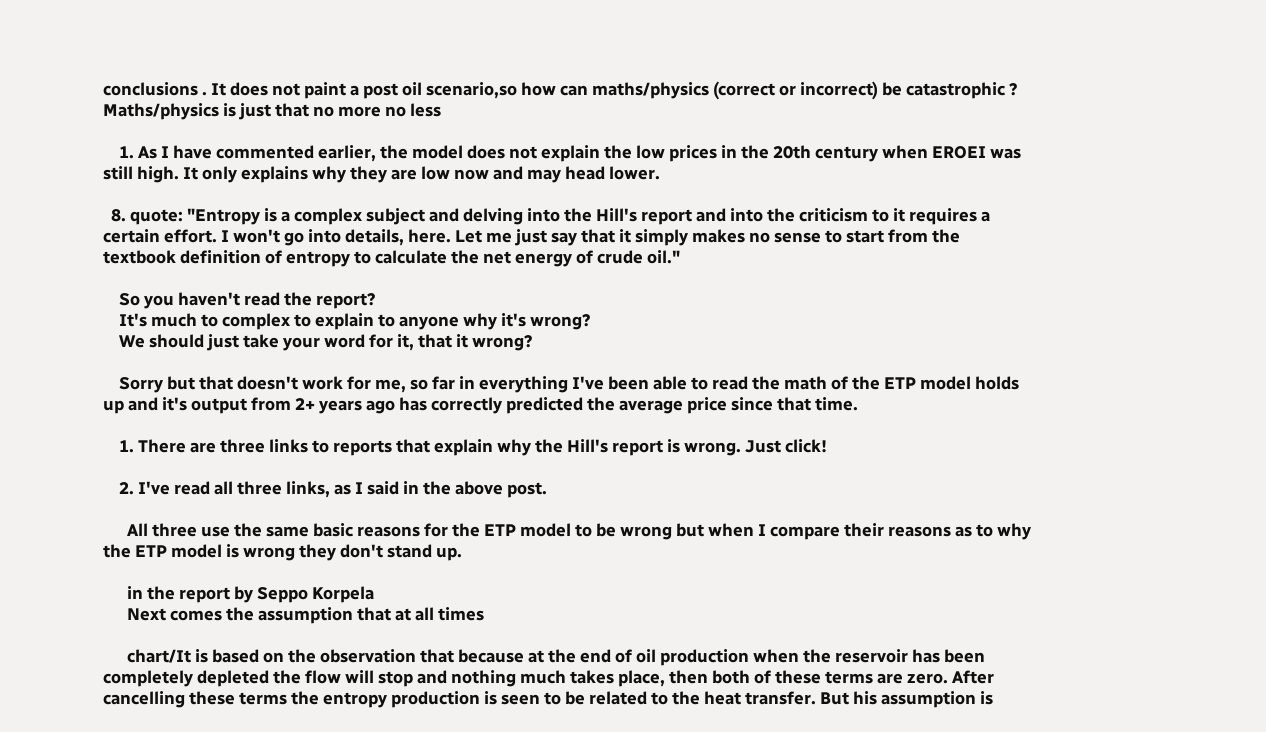conclusions . It does not paint a post oil scenario,so how can maths/physics (correct or incorrect) be catastrophic ? Maths/physics is just that no more no less

    1. As I have commented earlier, the model does not explain the low prices in the 20th century when EROEI was still high. It only explains why they are low now and may head lower.

  8. quote: "Entropy is a complex subject and delving into the Hill's report and into the criticism to it requires a certain effort. I won't go into details, here. Let me just say that it simply makes no sense to start from the textbook definition of entropy to calculate the net energy of crude oil."

    So you haven't read the report?
    It's much to complex to explain to anyone why it's wrong?
    We should just take your word for it, that it wrong?

    Sorry but that doesn't work for me, so far in everything I've been able to read the math of the ETP model holds up and it's output from 2+ years ago has correctly predicted the average price since that time.

    1. There are three links to reports that explain why the Hill's report is wrong. Just click!

    2. I've read all three links, as I said in the above post.

      All three use the same basic reasons for the ETP model to be wrong but when I compare their reasons as to why the ETP model is wrong they don't stand up.

      in the report by Seppo Korpela
      Next comes the assumption that at all times

      chart/It is based on the observation that because at the end of oil production when the reservoir has been completely depleted the flow will stop and nothing much takes place, then both of these terms are zero. After cancelling these terms the entropy production is seen to be related to the heat transfer. But his assumption is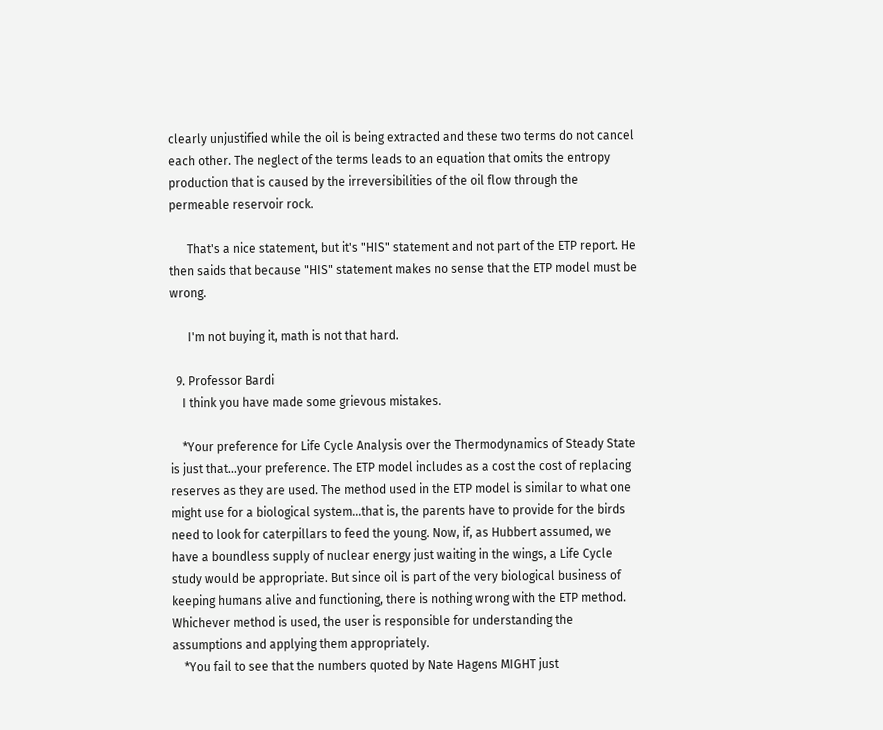clearly unjustified while the oil is being extracted and these two terms do not cancel each other. The neglect of the terms leads to an equation that omits the entropy production that is caused by the irreversibilities of the oil flow through the permeable reservoir rock.

      That's a nice statement, but it's "HIS" statement and not part of the ETP report. He then saids that because "HIS" statement makes no sense that the ETP model must be wrong.

      I'm not buying it, math is not that hard.

  9. Professor Bardi
    I think you have made some grievous mistakes.

    *Your preference for Life Cycle Analysis over the Thermodynamics of Steady State is just that...your preference. The ETP model includes as a cost the cost of replacing reserves as they are used. The method used in the ETP model is similar to what one might use for a biological system...that is, the parents have to provide for the birds need to look for caterpillars to feed the young. Now, if, as Hubbert assumed, we have a boundless supply of nuclear energy just waiting in the wings, a Life Cycle study would be appropriate. But since oil is part of the very biological business of keeping humans alive and functioning, there is nothing wrong with the ETP method. Whichever method is used, the user is responsible for understanding the assumptions and applying them appropriately.
    *You fail to see that the numbers quoted by Nate Hagens MIGHT just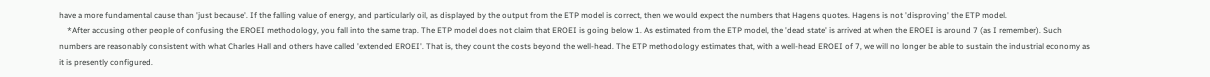have a more fundamental cause than 'just because'. If the falling value of energy, and particularly oil, as displayed by the output from the ETP model is correct, then we would expect the numbers that Hagens quotes. Hagens is not 'disproving' the ETP model.
    *After accusing other people of confusing the EROEI methodology, you fall into the same trap. The ETP model does not claim that EROEI is going below 1. As estimated from the ETP model, the 'dead state' is arrived at when the EROEI is around 7 (as I remember). Such numbers are reasonably consistent with what Charles Hall and others have called 'extended EROEI'. That is, they count the costs beyond the well-head. The ETP methodology estimates that, with a well-head EROEI of 7, we will no longer be able to sustain the industrial economy as it is presently configured.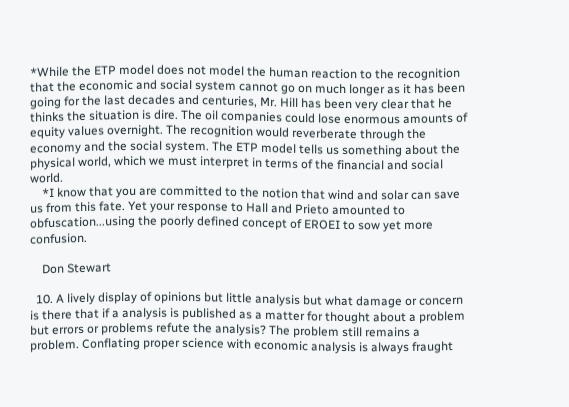*While the ETP model does not model the human reaction to the recognition that the economic and social system cannot go on much longer as it has been going for the last decades and centuries, Mr. Hill has been very clear that he thinks the situation is dire. The oil companies could lose enormous amounts of equity values overnight. The recognition would reverberate through the economy and the social system. The ETP model tells us something about the physical world, which we must interpret in terms of the financial and social world.
    *I know that you are committed to the notion that wind and solar can save us from this fate. Yet your response to Hall and Prieto amounted to obfuscation...using the poorly defined concept of EROEI to sow yet more confusion.

    Don Stewart

  10. A lively display of opinions but little analysis but what damage or concern is there that if a analysis is published as a matter for thought about a problem but errors or problems refute the analysis? The problem still remains a problem. Conflating proper science with economic analysis is always fraught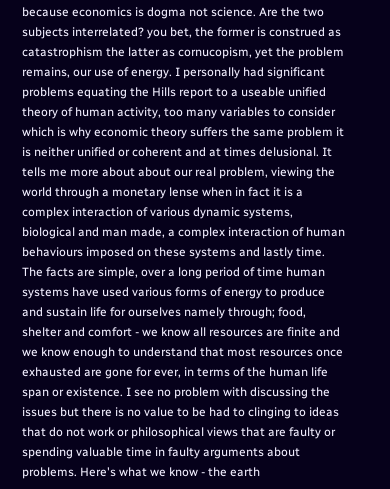because economics is dogma not science. Are the two subjects interrelated? you bet, the former is construed as catastrophism the latter as cornucopism, yet the problem remains, our use of energy. I personally had significant problems equating the Hills report to a useable unified theory of human activity, too many variables to consider which is why economic theory suffers the same problem it is neither unified or coherent and at times delusional. It tells me more about about our real problem, viewing the world through a monetary lense when in fact it is a complex interaction of various dynamic systems, biological and man made, a complex interaction of human behaviours imposed on these systems and lastly time. The facts are simple, over a long period of time human systems have used various forms of energy to produce and sustain life for ourselves namely through; food, shelter and comfort - we know all resources are finite and we know enough to understand that most resources once exhausted are gone for ever, in terms of the human life span or existence. I see no problem with discussing the issues but there is no value to be had to clinging to ideas that do not work or philosophical views that are faulty or spending valuable time in faulty arguments about problems. Here's what we know - the earth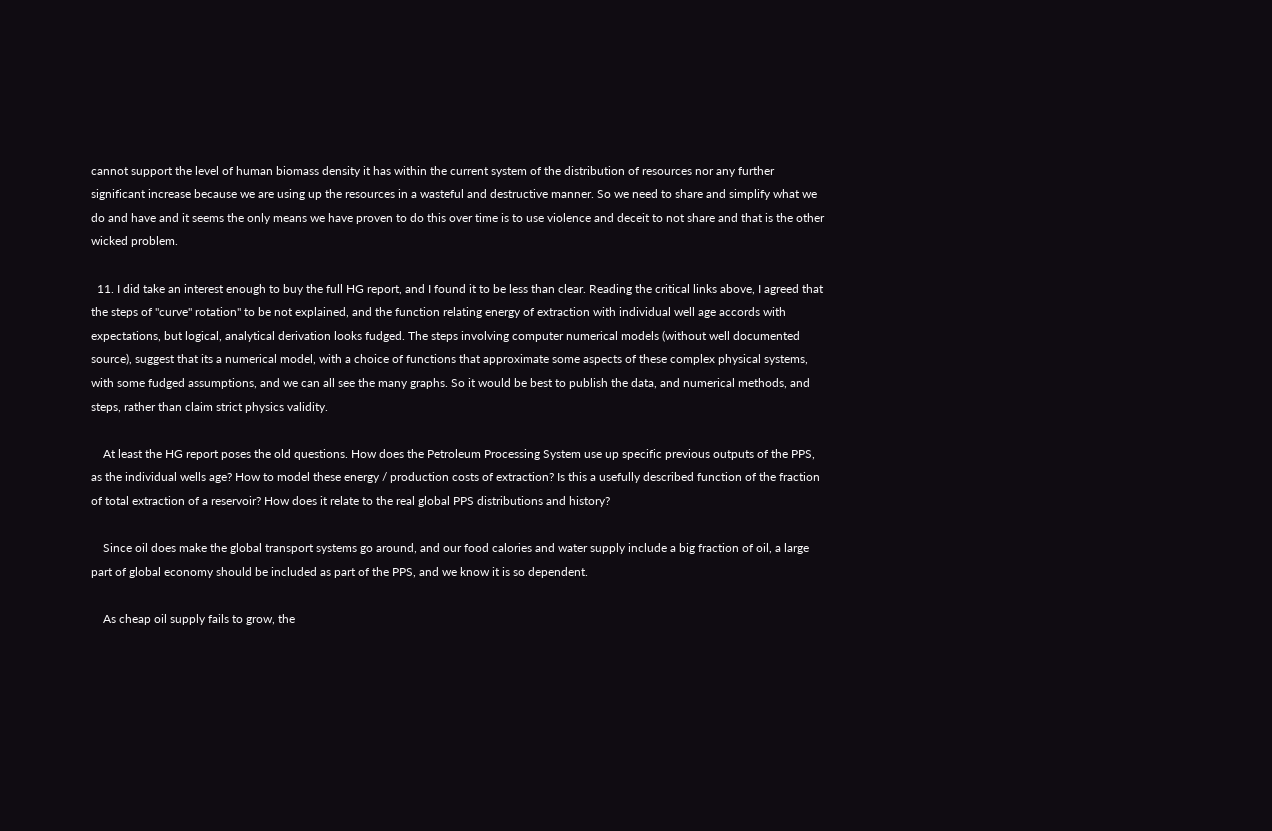cannot support the level of human biomass density it has within the current system of the distribution of resources nor any further significant increase because we are using up the resources in a wasteful and destructive manner. So we need to share and simplify what we do and have and it seems the only means we have proven to do this over time is to use violence and deceit to not share and that is the other wicked problem.

  11. I did take an interest enough to buy the full HG report, and I found it to be less than clear. Reading the critical links above, I agreed that the steps of "curve" rotation" to be not explained, and the function relating energy of extraction with individual well age accords with expectations, but logical, analytical derivation looks fudged. The steps involving computer numerical models (without well documented source), suggest that its a numerical model, with a choice of functions that approximate some aspects of these complex physical systems, with some fudged assumptions, and we can all see the many graphs. So it would be best to publish the data, and numerical methods, and steps, rather than claim strict physics validity.

    At least the HG report poses the old questions. How does the Petroleum Processing System use up specific previous outputs of the PPS, as the individual wells age? How to model these energy / production costs of extraction? Is this a usefully described function of the fraction of total extraction of a reservoir? How does it relate to the real global PPS distributions and history?

    Since oil does make the global transport systems go around, and our food calories and water supply include a big fraction of oil, a large part of global economy should be included as part of the PPS, and we know it is so dependent.

    As cheap oil supply fails to grow, the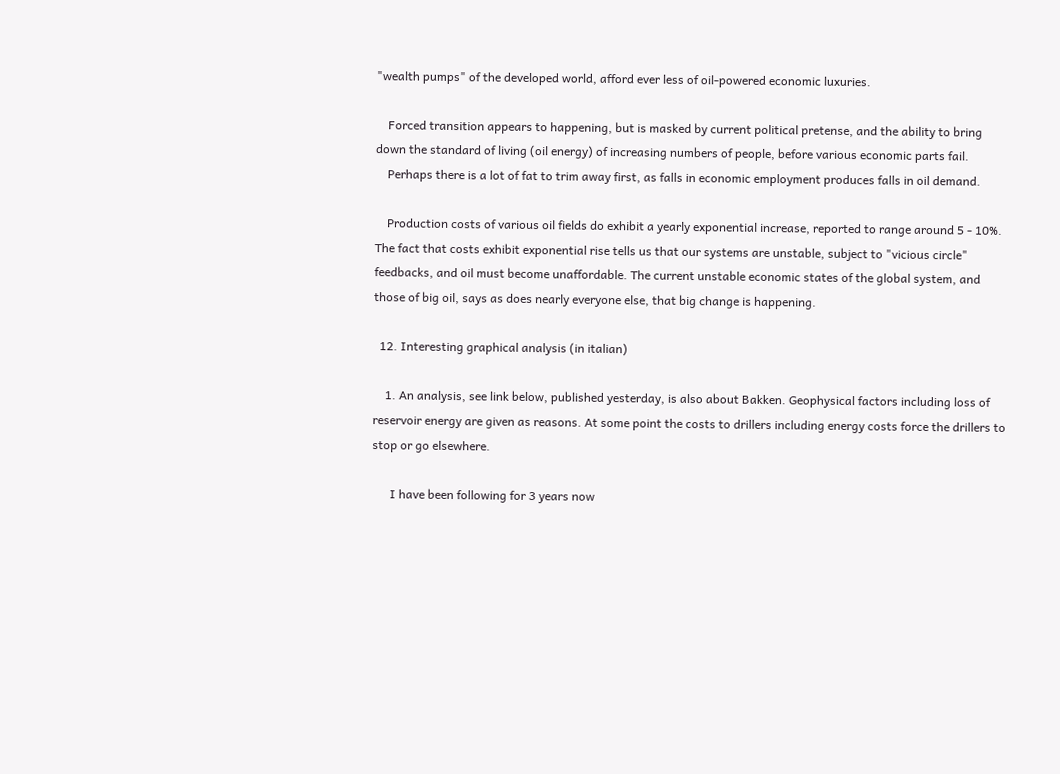"wealth pumps" of the developed world, afford ever less of oil-powered economic luxuries.

    Forced transition appears to happening, but is masked by current political pretense, and the ability to bring down the standard of living (oil energy) of increasing numbers of people, before various economic parts fail.
    Perhaps there is a lot of fat to trim away first, as falls in economic employment produces falls in oil demand.

    Production costs of various oil fields do exhibit a yearly exponential increase, reported to range around 5 - 10%. The fact that costs exhibit exponential rise tells us that our systems are unstable, subject to "vicious circle" feedbacks, and oil must become unaffordable. The current unstable economic states of the global system, and those of big oil, says as does nearly everyone else, that big change is happening.

  12. Interesting graphical analysis (in italian)

    1. An analysis, see link below, published yesterday, is also about Bakken. Geophysical factors including loss of reservoir energy are given as reasons. At some point the costs to drillers including energy costs force the drillers to stop or go elsewhere.

      I have been following for 3 years now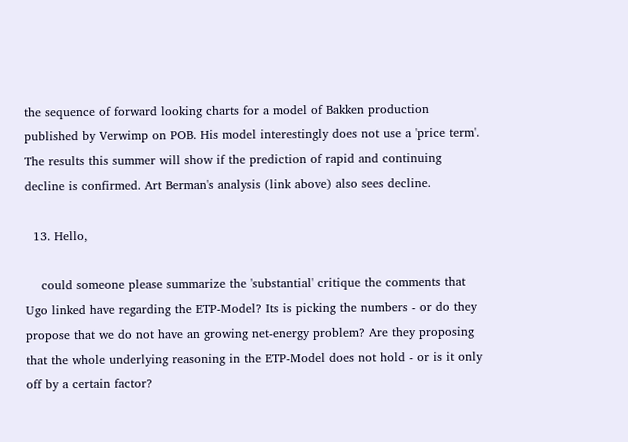the sequence of forward looking charts for a model of Bakken production published by Verwimp on POB. His model interestingly does not use a 'price term'. The results this summer will show if the prediction of rapid and continuing decline is confirmed. Art Berman's analysis (link above) also sees decline.

  13. Hello,

    could someone please summarize the 'substantial' critique the comments that Ugo linked have regarding the ETP-Model? Its is picking the numbers - or do they propose that we do not have an growing net-energy problem? Are they proposing that the whole underlying reasoning in the ETP-Model does not hold - or is it only off by a certain factor?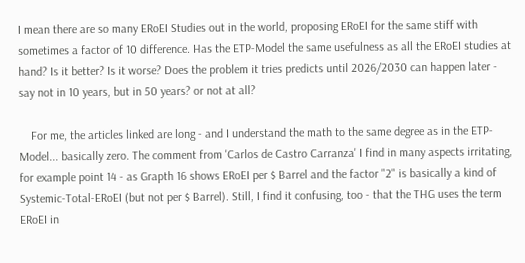I mean there are so many ERoEI Studies out in the world, proposing ERoEI for the same stiff with sometimes a factor of 10 difference. Has the ETP-Model the same usefulness as all the ERoEI studies at hand? Is it better? Is it worse? Does the problem it tries predicts until 2026/2030 can happen later - say not in 10 years, but in 50 years? or not at all?

    For me, the articles linked are long - and I understand the math to the same degree as in the ETP-Model... basically zero. The comment from 'Carlos de Castro Carranza' I find in many aspects irritating, for example point 14 - as Grapth 16 shows ERoEI per $ Barrel and the factor "2" is basically a kind of Systemic-Total-ERoEI (but not per $ Barrel). Still, I find it confusing, too - that the THG uses the term ERoEI in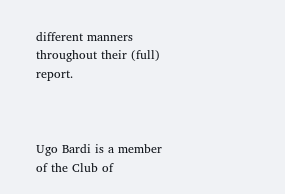different manners throughout their (full) report.



Ugo Bardi is a member of the Club of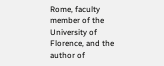Rome, faculty member of the University of Florence, and the author of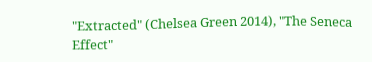"Extracted" (Chelsea Green 2014), "The Seneca Effect"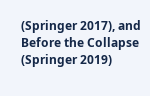(Springer 2017), and Before the Collapse (Springer 2019)